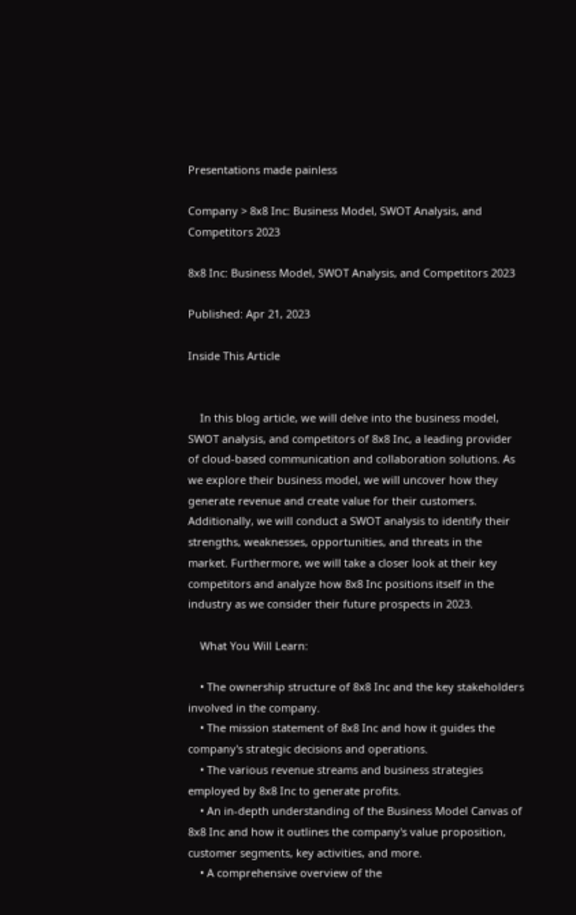Presentations made painless

Company > 8x8 Inc: Business Model, SWOT Analysis, and Competitors 2023

8x8 Inc: Business Model, SWOT Analysis, and Competitors 2023

Published: Apr 21, 2023

Inside This Article


    In this blog article, we will delve into the business model, SWOT analysis, and competitors of 8x8 Inc, a leading provider of cloud-based communication and collaboration solutions. As we explore their business model, we will uncover how they generate revenue and create value for their customers. Additionally, we will conduct a SWOT analysis to identify their strengths, weaknesses, opportunities, and threats in the market. Furthermore, we will take a closer look at their key competitors and analyze how 8x8 Inc positions itself in the industry as we consider their future prospects in 2023.

    What You Will Learn:

    • The ownership structure of 8x8 Inc and the key stakeholders involved in the company.
    • The mission statement of 8x8 Inc and how it guides the company's strategic decisions and operations.
    • The various revenue streams and business strategies employed by 8x8 Inc to generate profits.
    • An in-depth understanding of the Business Model Canvas of 8x8 Inc and how it outlines the company's value proposition, customer segments, key activities, and more.
    • A comprehensive overview of the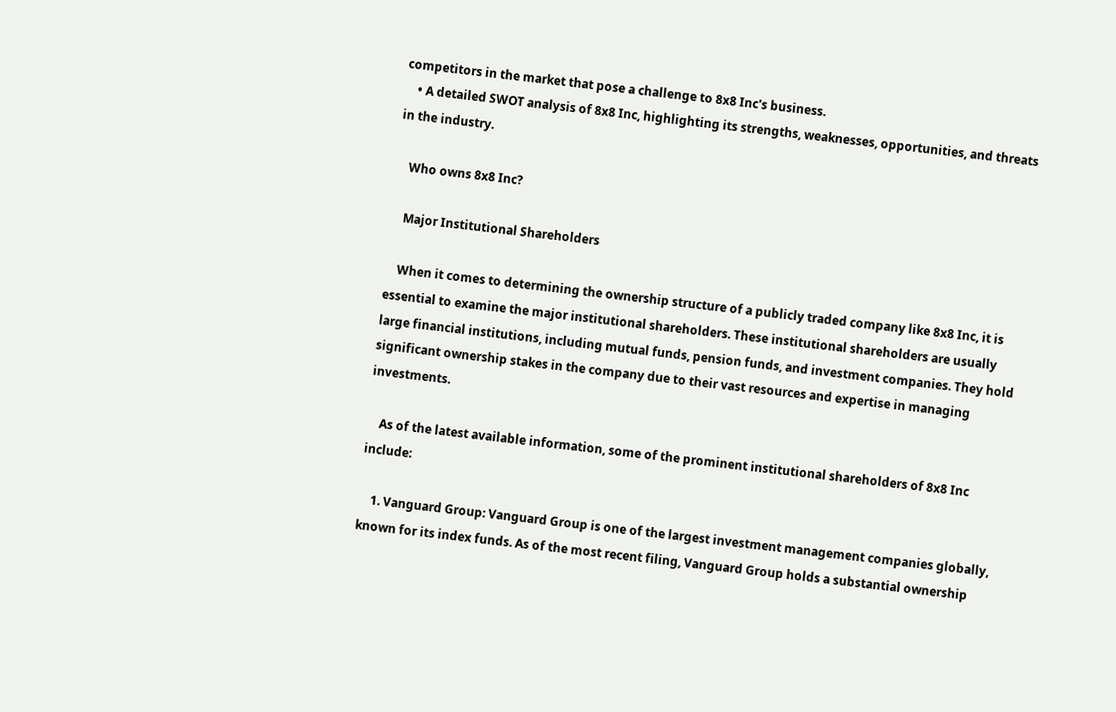competitors in the market that pose a challenge to 8x8 Inc's business.
    • A detailed SWOT analysis of 8x8 Inc, highlighting its strengths, weaknesses, opportunities, and threats in the industry.

    Who owns 8x8 Inc?

    Major Institutional Shareholders

    When it comes to determining the ownership structure of a publicly traded company like 8x8 Inc, it is essential to examine the major institutional shareholders. These institutional shareholders are usually large financial institutions, including mutual funds, pension funds, and investment companies. They hold significant ownership stakes in the company due to their vast resources and expertise in managing investments.

    As of the latest available information, some of the prominent institutional shareholders of 8x8 Inc include:

    1. Vanguard Group: Vanguard Group is one of the largest investment management companies globally, known for its index funds. As of the most recent filing, Vanguard Group holds a substantial ownership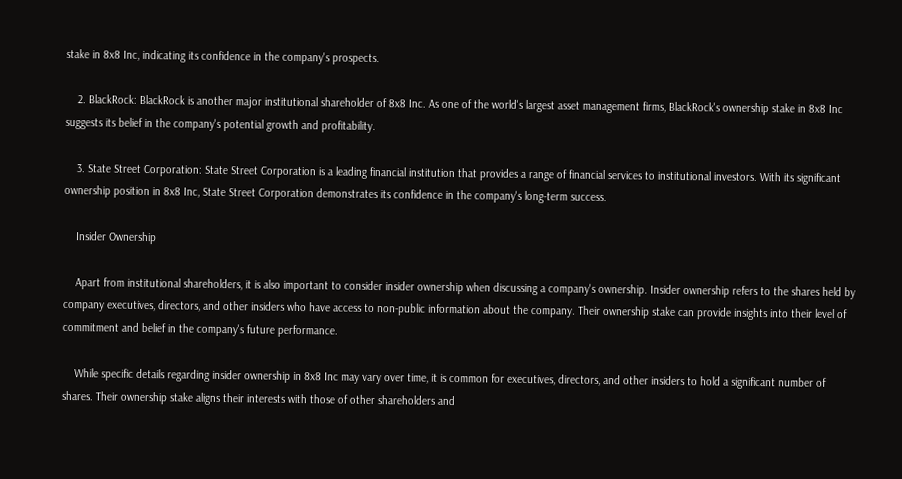stake in 8x8 Inc, indicating its confidence in the company's prospects.

    2. BlackRock: BlackRock is another major institutional shareholder of 8x8 Inc. As one of the world's largest asset management firms, BlackRock's ownership stake in 8x8 Inc suggests its belief in the company's potential growth and profitability.

    3. State Street Corporation: State Street Corporation is a leading financial institution that provides a range of financial services to institutional investors. With its significant ownership position in 8x8 Inc, State Street Corporation demonstrates its confidence in the company's long-term success.

    Insider Ownership

    Apart from institutional shareholders, it is also important to consider insider ownership when discussing a company's ownership. Insider ownership refers to the shares held by company executives, directors, and other insiders who have access to non-public information about the company. Their ownership stake can provide insights into their level of commitment and belief in the company's future performance.

    While specific details regarding insider ownership in 8x8 Inc may vary over time, it is common for executives, directors, and other insiders to hold a significant number of shares. Their ownership stake aligns their interests with those of other shareholders and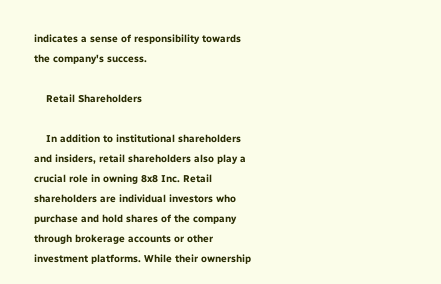indicates a sense of responsibility towards the company's success.

    Retail Shareholders

    In addition to institutional shareholders and insiders, retail shareholders also play a crucial role in owning 8x8 Inc. Retail shareholders are individual investors who purchase and hold shares of the company through brokerage accounts or other investment platforms. While their ownership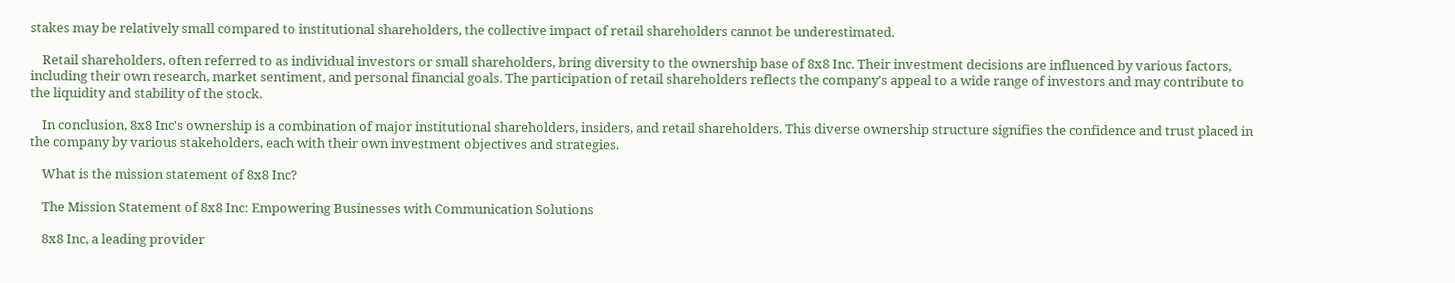stakes may be relatively small compared to institutional shareholders, the collective impact of retail shareholders cannot be underestimated.

    Retail shareholders, often referred to as individual investors or small shareholders, bring diversity to the ownership base of 8x8 Inc. Their investment decisions are influenced by various factors, including their own research, market sentiment, and personal financial goals. The participation of retail shareholders reflects the company's appeal to a wide range of investors and may contribute to the liquidity and stability of the stock.

    In conclusion, 8x8 Inc's ownership is a combination of major institutional shareholders, insiders, and retail shareholders. This diverse ownership structure signifies the confidence and trust placed in the company by various stakeholders, each with their own investment objectives and strategies.

    What is the mission statement of 8x8 Inc?

    The Mission Statement of 8x8 Inc: Empowering Businesses with Communication Solutions

    8x8 Inc, a leading provider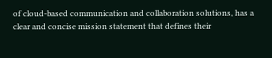of cloud-based communication and collaboration solutions, has a clear and concise mission statement that defines their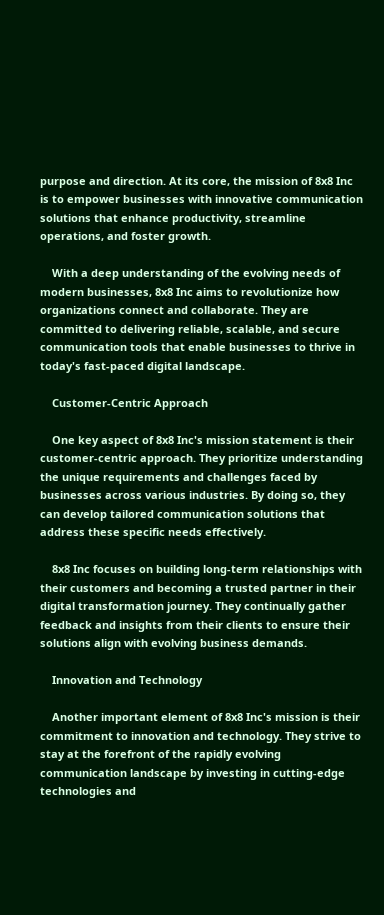purpose and direction. At its core, the mission of 8x8 Inc is to empower businesses with innovative communication solutions that enhance productivity, streamline operations, and foster growth.

    With a deep understanding of the evolving needs of modern businesses, 8x8 Inc aims to revolutionize how organizations connect and collaborate. They are committed to delivering reliable, scalable, and secure communication tools that enable businesses to thrive in today's fast-paced digital landscape.

    Customer-Centric Approach

    One key aspect of 8x8 Inc's mission statement is their customer-centric approach. They prioritize understanding the unique requirements and challenges faced by businesses across various industries. By doing so, they can develop tailored communication solutions that address these specific needs effectively.

    8x8 Inc focuses on building long-term relationships with their customers and becoming a trusted partner in their digital transformation journey. They continually gather feedback and insights from their clients to ensure their solutions align with evolving business demands.

    Innovation and Technology

    Another important element of 8x8 Inc's mission is their commitment to innovation and technology. They strive to stay at the forefront of the rapidly evolving communication landscape by investing in cutting-edge technologies and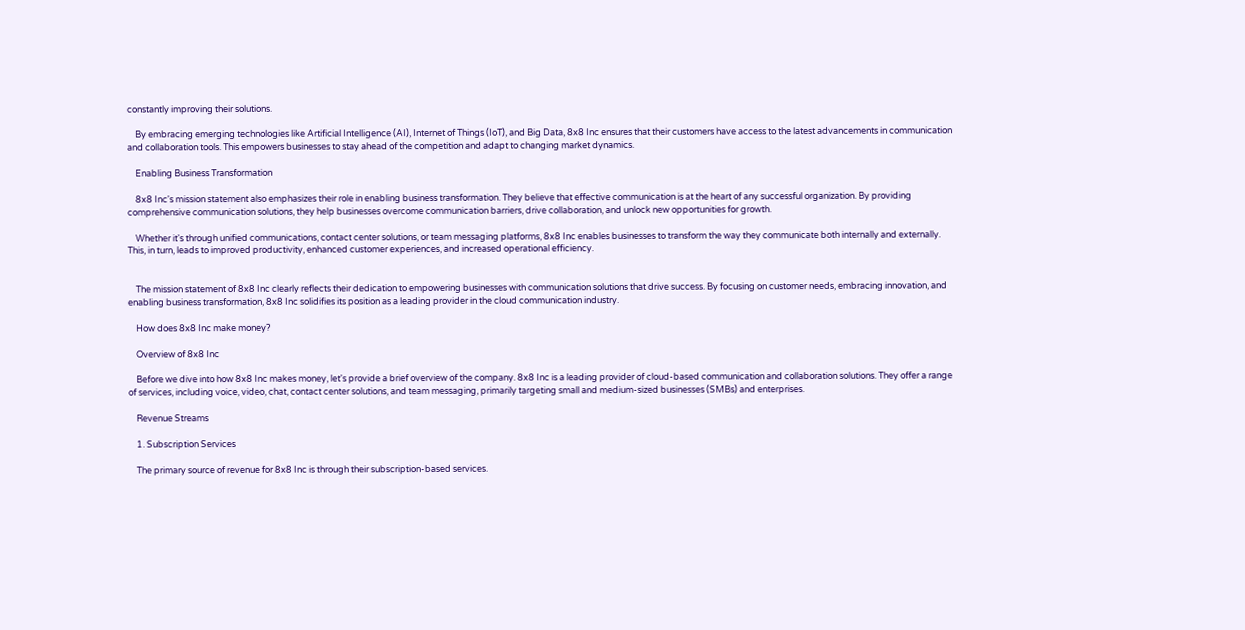constantly improving their solutions.

    By embracing emerging technologies like Artificial Intelligence (AI), Internet of Things (IoT), and Big Data, 8x8 Inc ensures that their customers have access to the latest advancements in communication and collaboration tools. This empowers businesses to stay ahead of the competition and adapt to changing market dynamics.

    Enabling Business Transformation

    8x8 Inc's mission statement also emphasizes their role in enabling business transformation. They believe that effective communication is at the heart of any successful organization. By providing comprehensive communication solutions, they help businesses overcome communication barriers, drive collaboration, and unlock new opportunities for growth.

    Whether it's through unified communications, contact center solutions, or team messaging platforms, 8x8 Inc enables businesses to transform the way they communicate both internally and externally. This, in turn, leads to improved productivity, enhanced customer experiences, and increased operational efficiency.


    The mission statement of 8x8 Inc clearly reflects their dedication to empowering businesses with communication solutions that drive success. By focusing on customer needs, embracing innovation, and enabling business transformation, 8x8 Inc solidifies its position as a leading provider in the cloud communication industry.

    How does 8x8 Inc make money?

    Overview of 8x8 Inc

    Before we dive into how 8x8 Inc makes money, let's provide a brief overview of the company. 8x8 Inc is a leading provider of cloud-based communication and collaboration solutions. They offer a range of services, including voice, video, chat, contact center solutions, and team messaging, primarily targeting small and medium-sized businesses (SMBs) and enterprises.

    Revenue Streams

    1. Subscription Services

    The primary source of revenue for 8x8 Inc is through their subscription-based services.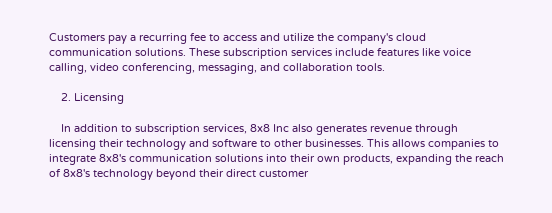Customers pay a recurring fee to access and utilize the company's cloud communication solutions. These subscription services include features like voice calling, video conferencing, messaging, and collaboration tools.

    2. Licensing

    In addition to subscription services, 8x8 Inc also generates revenue through licensing their technology and software to other businesses. This allows companies to integrate 8x8's communication solutions into their own products, expanding the reach of 8x8's technology beyond their direct customer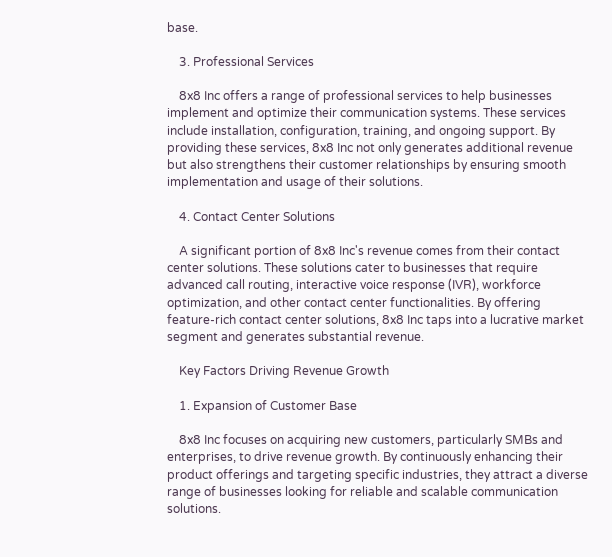base.

    3. Professional Services

    8x8 Inc offers a range of professional services to help businesses implement and optimize their communication systems. These services include installation, configuration, training, and ongoing support. By providing these services, 8x8 Inc not only generates additional revenue but also strengthens their customer relationships by ensuring smooth implementation and usage of their solutions.

    4. Contact Center Solutions

    A significant portion of 8x8 Inc's revenue comes from their contact center solutions. These solutions cater to businesses that require advanced call routing, interactive voice response (IVR), workforce optimization, and other contact center functionalities. By offering feature-rich contact center solutions, 8x8 Inc taps into a lucrative market segment and generates substantial revenue.

    Key Factors Driving Revenue Growth

    1. Expansion of Customer Base

    8x8 Inc focuses on acquiring new customers, particularly SMBs and enterprises, to drive revenue growth. By continuously enhancing their product offerings and targeting specific industries, they attract a diverse range of businesses looking for reliable and scalable communication solutions.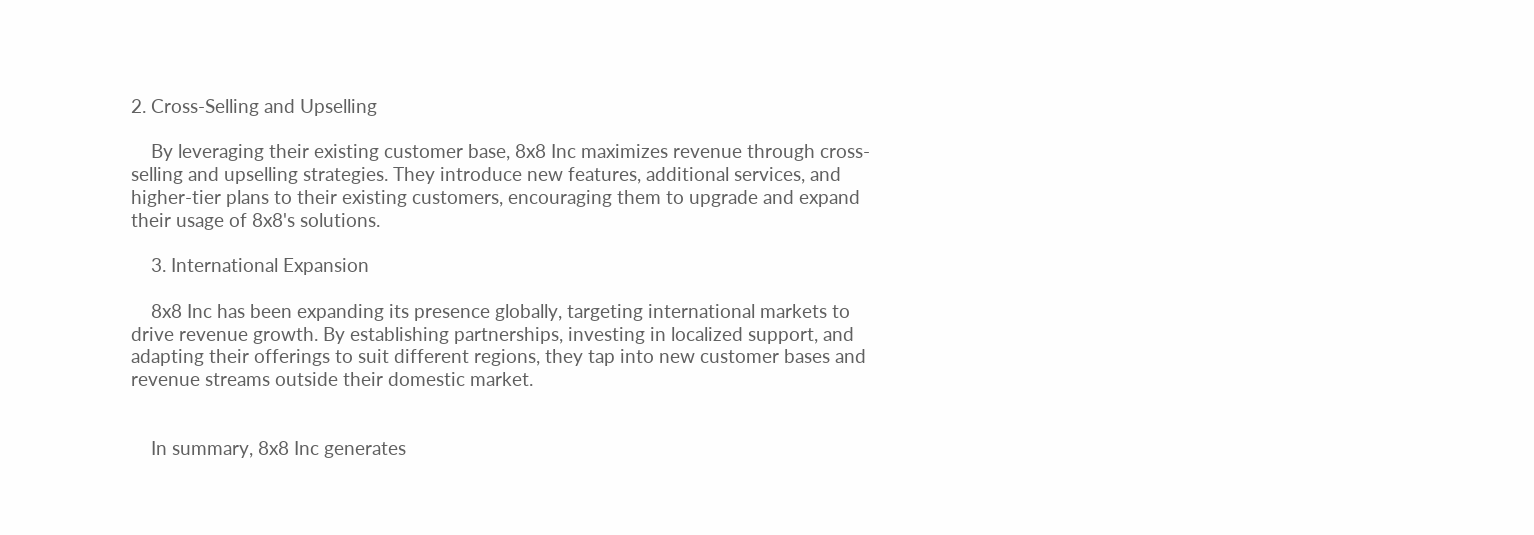2. Cross-Selling and Upselling

    By leveraging their existing customer base, 8x8 Inc maximizes revenue through cross-selling and upselling strategies. They introduce new features, additional services, and higher-tier plans to their existing customers, encouraging them to upgrade and expand their usage of 8x8's solutions.

    3. International Expansion

    8x8 Inc has been expanding its presence globally, targeting international markets to drive revenue growth. By establishing partnerships, investing in localized support, and adapting their offerings to suit different regions, they tap into new customer bases and revenue streams outside their domestic market.


    In summary, 8x8 Inc generates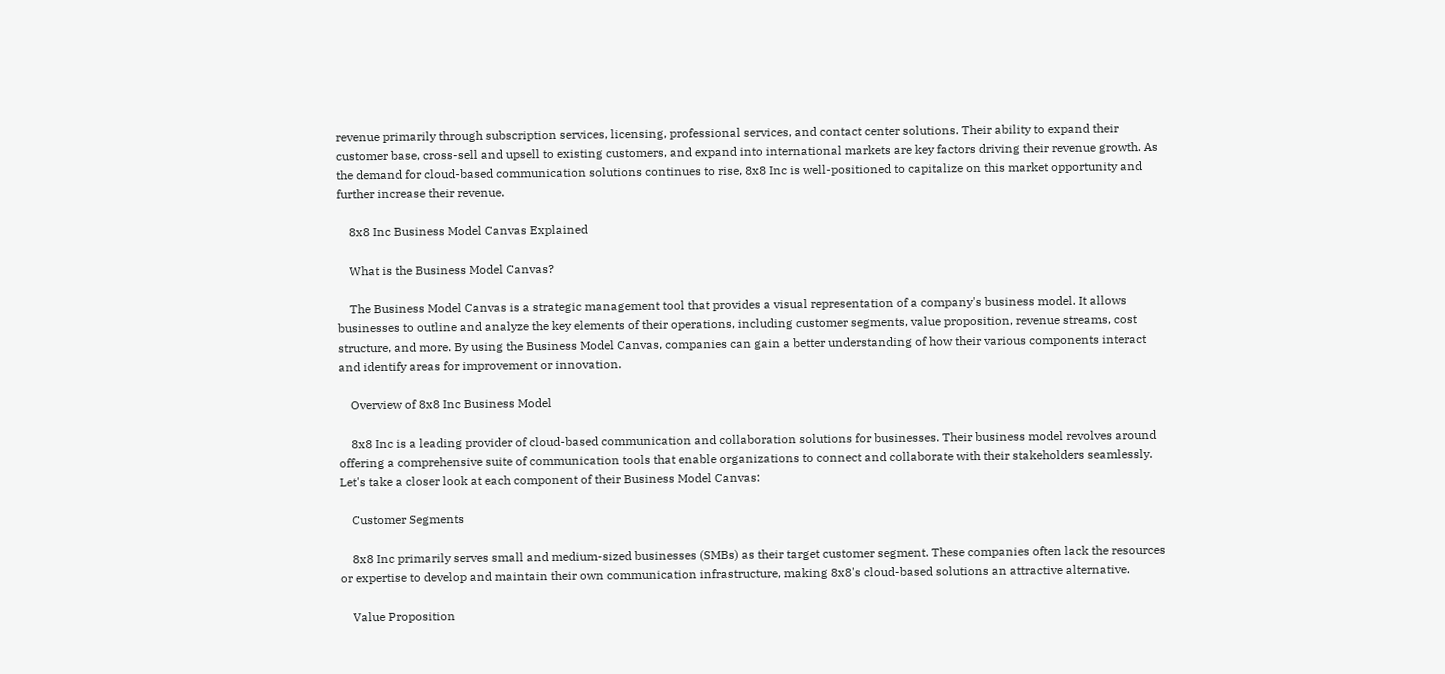revenue primarily through subscription services, licensing, professional services, and contact center solutions. Their ability to expand their customer base, cross-sell and upsell to existing customers, and expand into international markets are key factors driving their revenue growth. As the demand for cloud-based communication solutions continues to rise, 8x8 Inc is well-positioned to capitalize on this market opportunity and further increase their revenue.

    8x8 Inc Business Model Canvas Explained

    What is the Business Model Canvas?

    The Business Model Canvas is a strategic management tool that provides a visual representation of a company's business model. It allows businesses to outline and analyze the key elements of their operations, including customer segments, value proposition, revenue streams, cost structure, and more. By using the Business Model Canvas, companies can gain a better understanding of how their various components interact and identify areas for improvement or innovation.

    Overview of 8x8 Inc Business Model

    8x8 Inc is a leading provider of cloud-based communication and collaboration solutions for businesses. Their business model revolves around offering a comprehensive suite of communication tools that enable organizations to connect and collaborate with their stakeholders seamlessly. Let's take a closer look at each component of their Business Model Canvas:

    Customer Segments

    8x8 Inc primarily serves small and medium-sized businesses (SMBs) as their target customer segment. These companies often lack the resources or expertise to develop and maintain their own communication infrastructure, making 8x8's cloud-based solutions an attractive alternative.

    Value Proposition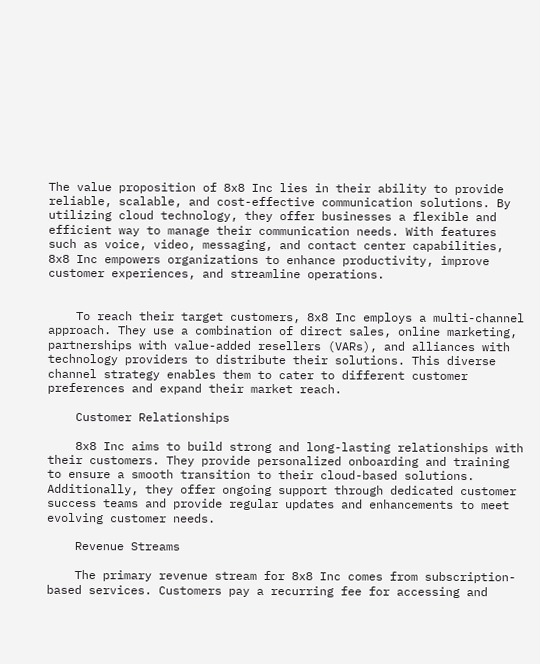The value proposition of 8x8 Inc lies in their ability to provide reliable, scalable, and cost-effective communication solutions. By utilizing cloud technology, they offer businesses a flexible and efficient way to manage their communication needs. With features such as voice, video, messaging, and contact center capabilities, 8x8 Inc empowers organizations to enhance productivity, improve customer experiences, and streamline operations.


    To reach their target customers, 8x8 Inc employs a multi-channel approach. They use a combination of direct sales, online marketing, partnerships with value-added resellers (VARs), and alliances with technology providers to distribute their solutions. This diverse channel strategy enables them to cater to different customer preferences and expand their market reach.

    Customer Relationships

    8x8 Inc aims to build strong and long-lasting relationships with their customers. They provide personalized onboarding and training to ensure a smooth transition to their cloud-based solutions. Additionally, they offer ongoing support through dedicated customer success teams and provide regular updates and enhancements to meet evolving customer needs.

    Revenue Streams

    The primary revenue stream for 8x8 Inc comes from subscription-based services. Customers pay a recurring fee for accessing and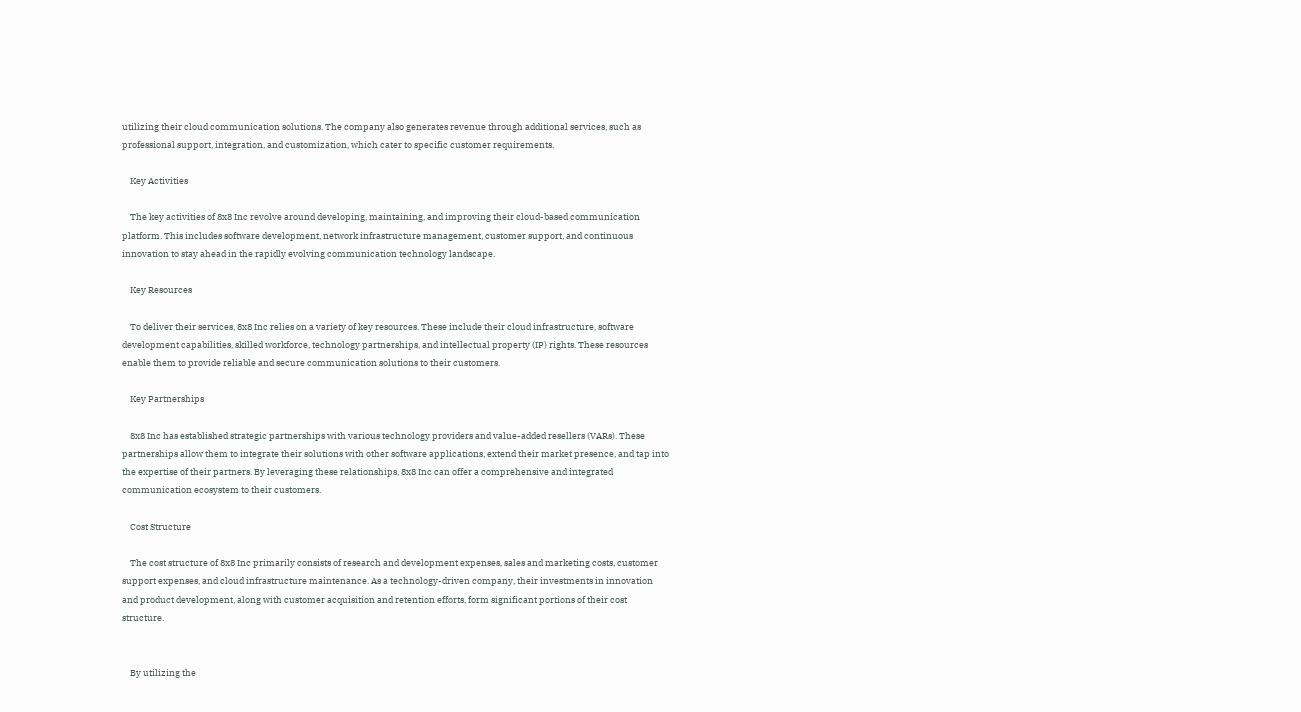utilizing their cloud communication solutions. The company also generates revenue through additional services, such as professional support, integration, and customization, which cater to specific customer requirements.

    Key Activities

    The key activities of 8x8 Inc revolve around developing, maintaining, and improving their cloud-based communication platform. This includes software development, network infrastructure management, customer support, and continuous innovation to stay ahead in the rapidly evolving communication technology landscape.

    Key Resources

    To deliver their services, 8x8 Inc relies on a variety of key resources. These include their cloud infrastructure, software development capabilities, skilled workforce, technology partnerships, and intellectual property (IP) rights. These resources enable them to provide reliable and secure communication solutions to their customers.

    Key Partnerships

    8x8 Inc has established strategic partnerships with various technology providers and value-added resellers (VARs). These partnerships allow them to integrate their solutions with other software applications, extend their market presence, and tap into the expertise of their partners. By leveraging these relationships, 8x8 Inc can offer a comprehensive and integrated communication ecosystem to their customers.

    Cost Structure

    The cost structure of 8x8 Inc primarily consists of research and development expenses, sales and marketing costs, customer support expenses, and cloud infrastructure maintenance. As a technology-driven company, their investments in innovation and product development, along with customer acquisition and retention efforts, form significant portions of their cost structure.


    By utilizing the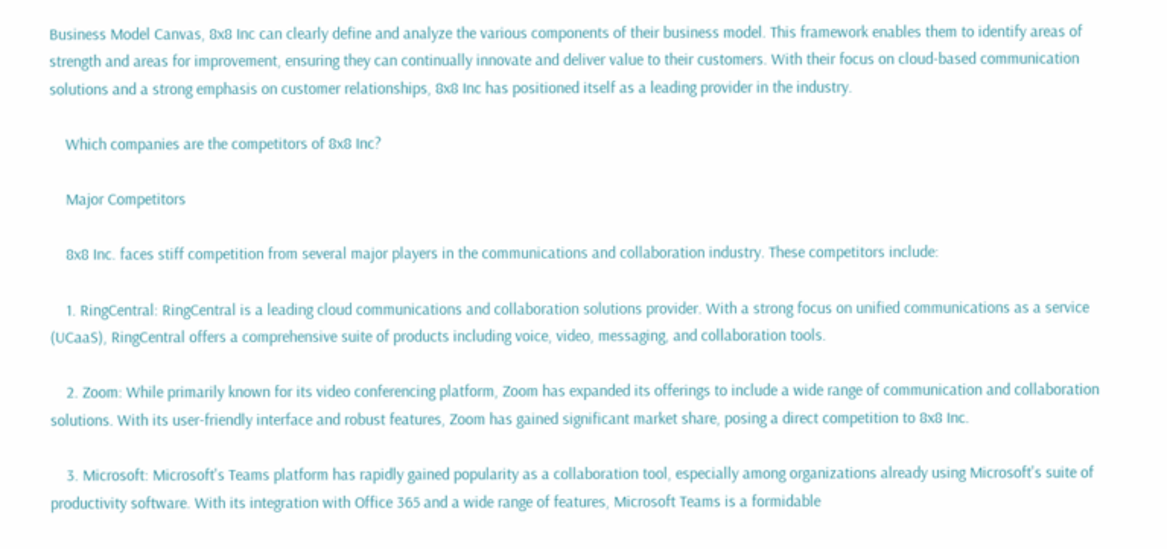Business Model Canvas, 8x8 Inc can clearly define and analyze the various components of their business model. This framework enables them to identify areas of strength and areas for improvement, ensuring they can continually innovate and deliver value to their customers. With their focus on cloud-based communication solutions and a strong emphasis on customer relationships, 8x8 Inc has positioned itself as a leading provider in the industry.

    Which companies are the competitors of 8x8 Inc?

    Major Competitors

    8x8 Inc. faces stiff competition from several major players in the communications and collaboration industry. These competitors include:

    1. RingCentral: RingCentral is a leading cloud communications and collaboration solutions provider. With a strong focus on unified communications as a service (UCaaS), RingCentral offers a comprehensive suite of products including voice, video, messaging, and collaboration tools.

    2. Zoom: While primarily known for its video conferencing platform, Zoom has expanded its offerings to include a wide range of communication and collaboration solutions. With its user-friendly interface and robust features, Zoom has gained significant market share, posing a direct competition to 8x8 Inc.

    3. Microsoft: Microsoft's Teams platform has rapidly gained popularity as a collaboration tool, especially among organizations already using Microsoft's suite of productivity software. With its integration with Office 365 and a wide range of features, Microsoft Teams is a formidable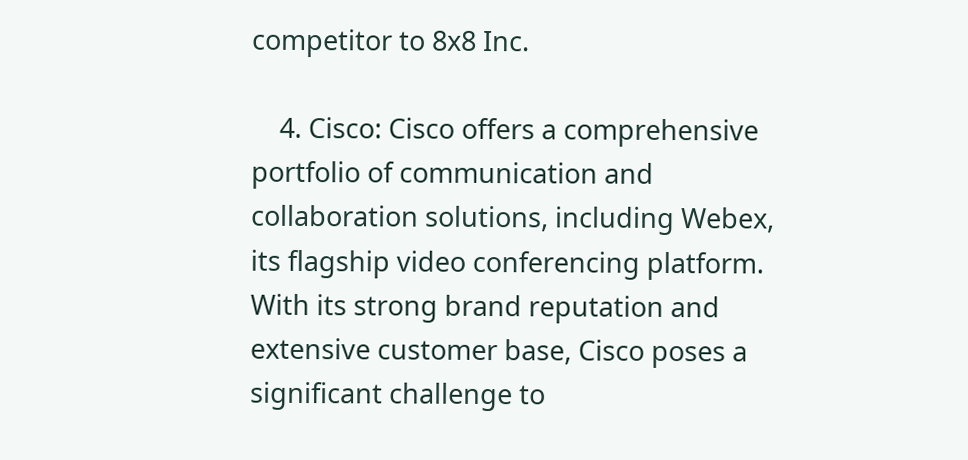competitor to 8x8 Inc.

    4. Cisco: Cisco offers a comprehensive portfolio of communication and collaboration solutions, including Webex, its flagship video conferencing platform. With its strong brand reputation and extensive customer base, Cisco poses a significant challenge to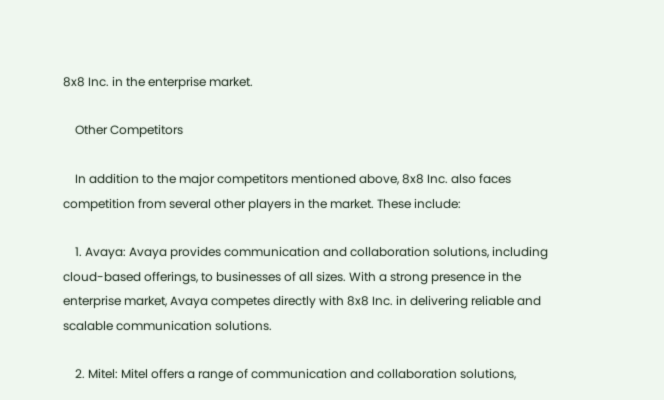8x8 Inc. in the enterprise market.

    Other Competitors

    In addition to the major competitors mentioned above, 8x8 Inc. also faces competition from several other players in the market. These include:

    1. Avaya: Avaya provides communication and collaboration solutions, including cloud-based offerings, to businesses of all sizes. With a strong presence in the enterprise market, Avaya competes directly with 8x8 Inc. in delivering reliable and scalable communication solutions.

    2. Mitel: Mitel offers a range of communication and collaboration solutions,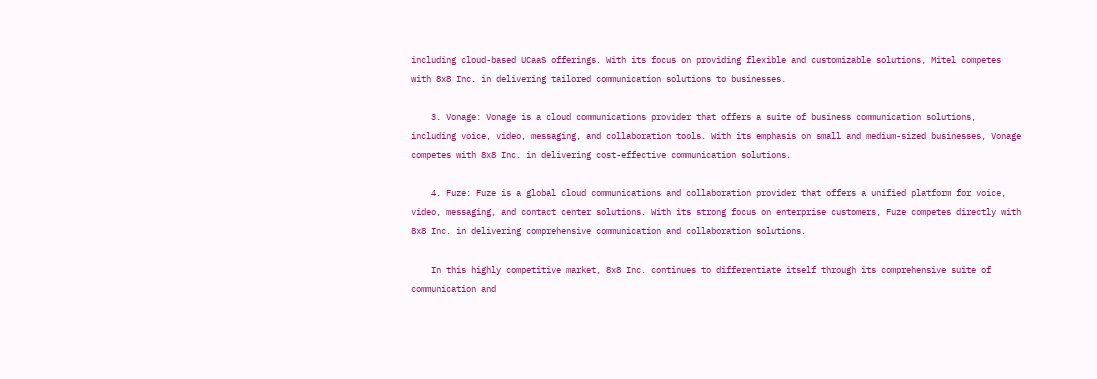including cloud-based UCaaS offerings. With its focus on providing flexible and customizable solutions, Mitel competes with 8x8 Inc. in delivering tailored communication solutions to businesses.

    3. Vonage: Vonage is a cloud communications provider that offers a suite of business communication solutions, including voice, video, messaging, and collaboration tools. With its emphasis on small and medium-sized businesses, Vonage competes with 8x8 Inc. in delivering cost-effective communication solutions.

    4. Fuze: Fuze is a global cloud communications and collaboration provider that offers a unified platform for voice, video, messaging, and contact center solutions. With its strong focus on enterprise customers, Fuze competes directly with 8x8 Inc. in delivering comprehensive communication and collaboration solutions.

    In this highly competitive market, 8x8 Inc. continues to differentiate itself through its comprehensive suite of communication and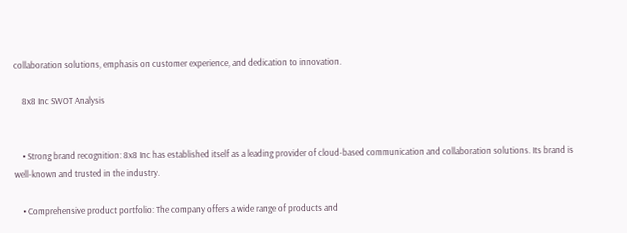collaboration solutions, emphasis on customer experience, and dedication to innovation.

    8x8 Inc SWOT Analysis


    • Strong brand recognition: 8x8 Inc has established itself as a leading provider of cloud-based communication and collaboration solutions. Its brand is well-known and trusted in the industry.

    • Comprehensive product portfolio: The company offers a wide range of products and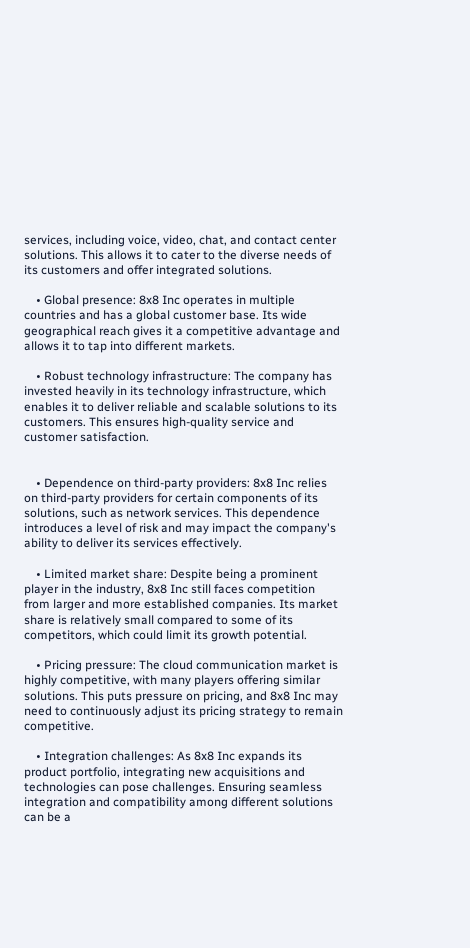services, including voice, video, chat, and contact center solutions. This allows it to cater to the diverse needs of its customers and offer integrated solutions.

    • Global presence: 8x8 Inc operates in multiple countries and has a global customer base. Its wide geographical reach gives it a competitive advantage and allows it to tap into different markets.

    • Robust technology infrastructure: The company has invested heavily in its technology infrastructure, which enables it to deliver reliable and scalable solutions to its customers. This ensures high-quality service and customer satisfaction.


    • Dependence on third-party providers: 8x8 Inc relies on third-party providers for certain components of its solutions, such as network services. This dependence introduces a level of risk and may impact the company's ability to deliver its services effectively.

    • Limited market share: Despite being a prominent player in the industry, 8x8 Inc still faces competition from larger and more established companies. Its market share is relatively small compared to some of its competitors, which could limit its growth potential.

    • Pricing pressure: The cloud communication market is highly competitive, with many players offering similar solutions. This puts pressure on pricing, and 8x8 Inc may need to continuously adjust its pricing strategy to remain competitive.

    • Integration challenges: As 8x8 Inc expands its product portfolio, integrating new acquisitions and technologies can pose challenges. Ensuring seamless integration and compatibility among different solutions can be a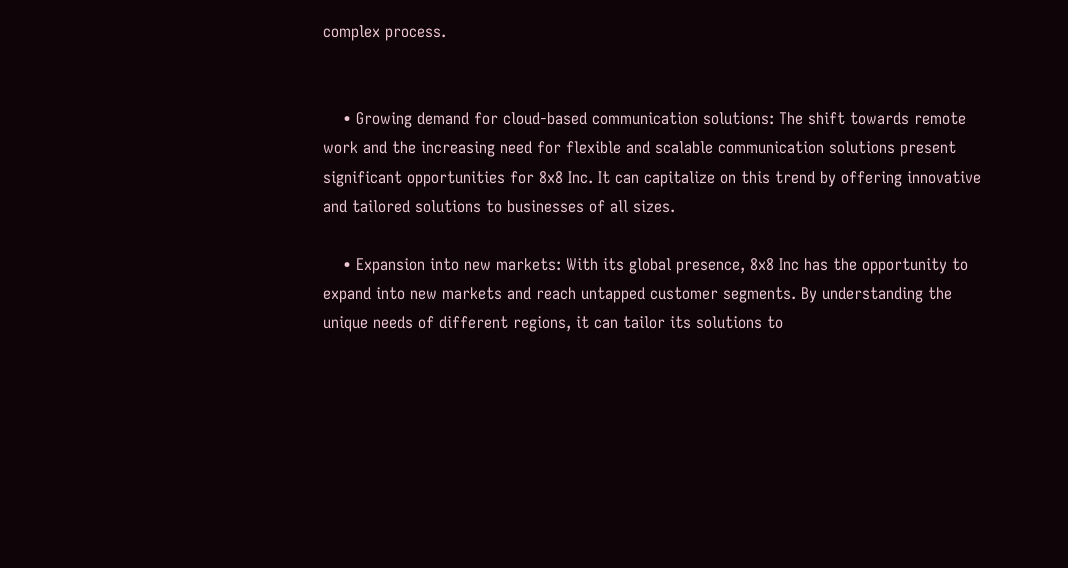complex process.


    • Growing demand for cloud-based communication solutions: The shift towards remote work and the increasing need for flexible and scalable communication solutions present significant opportunities for 8x8 Inc. It can capitalize on this trend by offering innovative and tailored solutions to businesses of all sizes.

    • Expansion into new markets: With its global presence, 8x8 Inc has the opportunity to expand into new markets and reach untapped customer segments. By understanding the unique needs of different regions, it can tailor its solutions to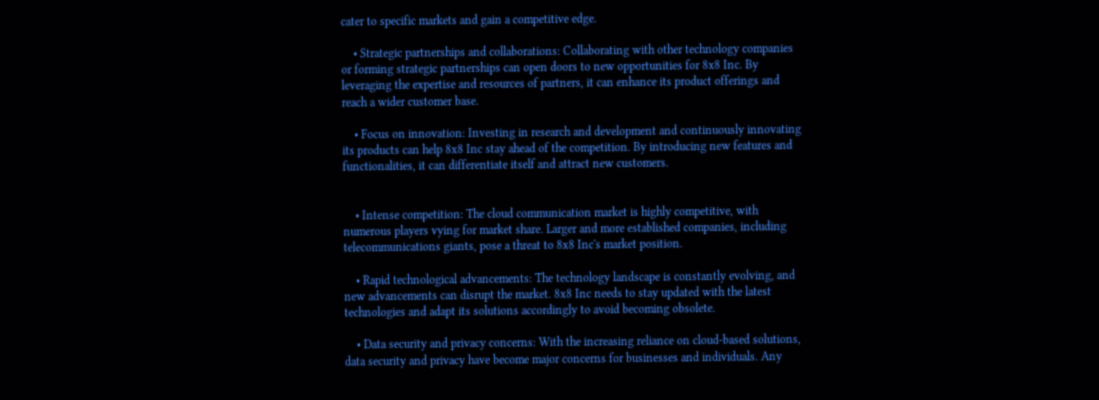cater to specific markets and gain a competitive edge.

    • Strategic partnerships and collaborations: Collaborating with other technology companies or forming strategic partnerships can open doors to new opportunities for 8x8 Inc. By leveraging the expertise and resources of partners, it can enhance its product offerings and reach a wider customer base.

    • Focus on innovation: Investing in research and development and continuously innovating its products can help 8x8 Inc stay ahead of the competition. By introducing new features and functionalities, it can differentiate itself and attract new customers.


    • Intense competition: The cloud communication market is highly competitive, with numerous players vying for market share. Larger and more established companies, including telecommunications giants, pose a threat to 8x8 Inc's market position.

    • Rapid technological advancements: The technology landscape is constantly evolving, and new advancements can disrupt the market. 8x8 Inc needs to stay updated with the latest technologies and adapt its solutions accordingly to avoid becoming obsolete.

    • Data security and privacy concerns: With the increasing reliance on cloud-based solutions, data security and privacy have become major concerns for businesses and individuals. Any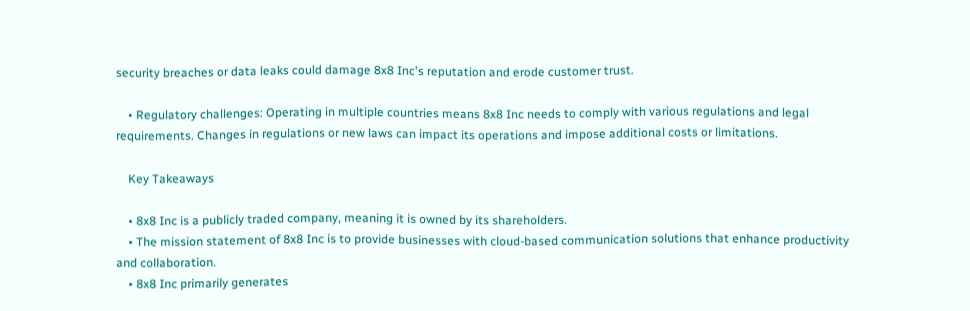security breaches or data leaks could damage 8x8 Inc's reputation and erode customer trust.

    • Regulatory challenges: Operating in multiple countries means 8x8 Inc needs to comply with various regulations and legal requirements. Changes in regulations or new laws can impact its operations and impose additional costs or limitations.

    Key Takeaways

    • 8x8 Inc is a publicly traded company, meaning it is owned by its shareholders.
    • The mission statement of 8x8 Inc is to provide businesses with cloud-based communication solutions that enhance productivity and collaboration.
    • 8x8 Inc primarily generates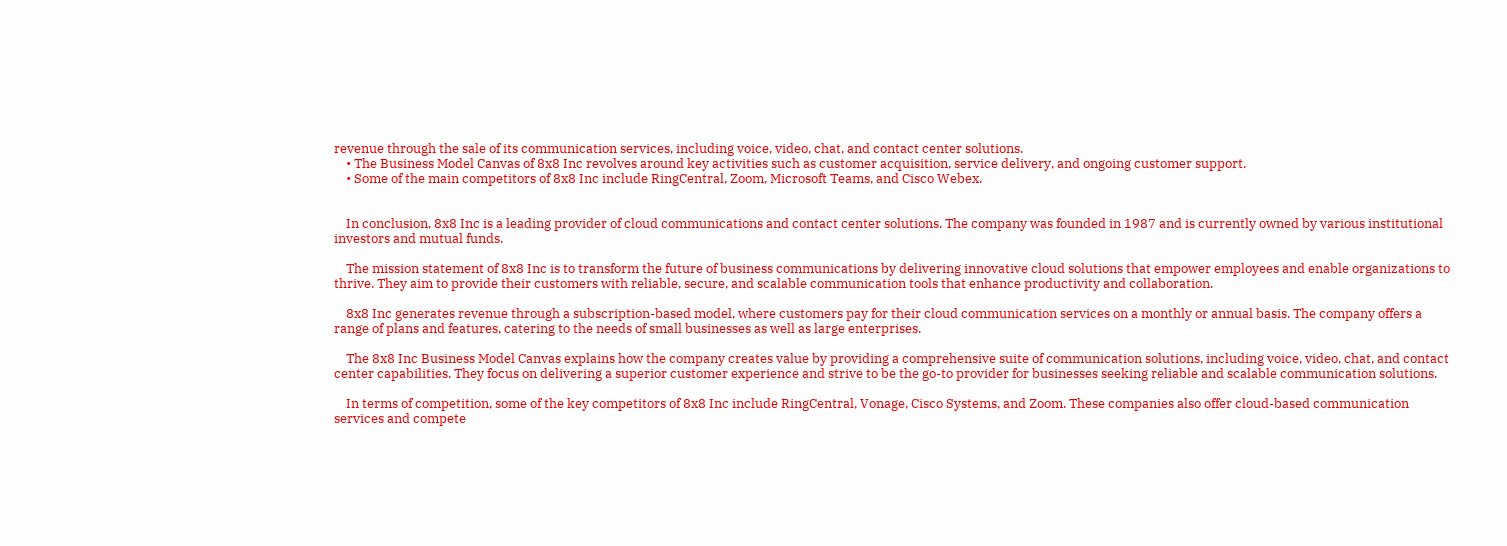revenue through the sale of its communication services, including voice, video, chat, and contact center solutions.
    • The Business Model Canvas of 8x8 Inc revolves around key activities such as customer acquisition, service delivery, and ongoing customer support.
    • Some of the main competitors of 8x8 Inc include RingCentral, Zoom, Microsoft Teams, and Cisco Webex.


    In conclusion, 8x8 Inc is a leading provider of cloud communications and contact center solutions. The company was founded in 1987 and is currently owned by various institutional investors and mutual funds.

    The mission statement of 8x8 Inc is to transform the future of business communications by delivering innovative cloud solutions that empower employees and enable organizations to thrive. They aim to provide their customers with reliable, secure, and scalable communication tools that enhance productivity and collaboration.

    8x8 Inc generates revenue through a subscription-based model, where customers pay for their cloud communication services on a monthly or annual basis. The company offers a range of plans and features, catering to the needs of small businesses as well as large enterprises.

    The 8x8 Inc Business Model Canvas explains how the company creates value by providing a comprehensive suite of communication solutions, including voice, video, chat, and contact center capabilities. They focus on delivering a superior customer experience and strive to be the go-to provider for businesses seeking reliable and scalable communication solutions.

    In terms of competition, some of the key competitors of 8x8 Inc include RingCentral, Vonage, Cisco Systems, and Zoom. These companies also offer cloud-based communication services and compete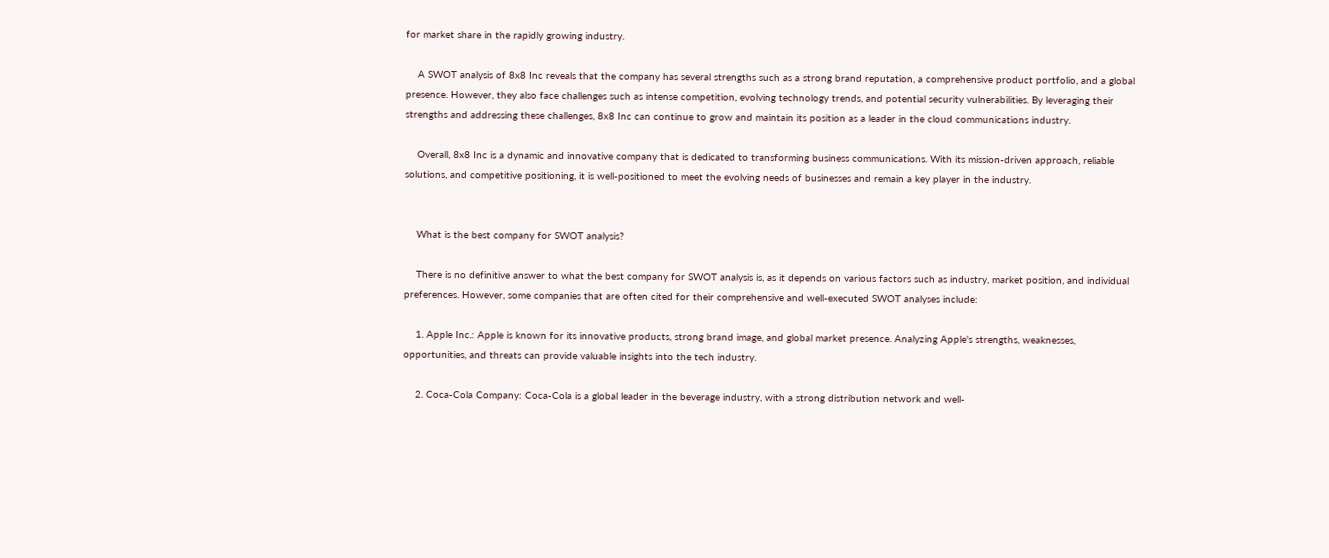for market share in the rapidly growing industry.

    A SWOT analysis of 8x8 Inc reveals that the company has several strengths such as a strong brand reputation, a comprehensive product portfolio, and a global presence. However, they also face challenges such as intense competition, evolving technology trends, and potential security vulnerabilities. By leveraging their strengths and addressing these challenges, 8x8 Inc can continue to grow and maintain its position as a leader in the cloud communications industry.

    Overall, 8x8 Inc is a dynamic and innovative company that is dedicated to transforming business communications. With its mission-driven approach, reliable solutions, and competitive positioning, it is well-positioned to meet the evolving needs of businesses and remain a key player in the industry.


    What is the best company for SWOT analysis?

    There is no definitive answer to what the best company for SWOT analysis is, as it depends on various factors such as industry, market position, and individual preferences. However, some companies that are often cited for their comprehensive and well-executed SWOT analyses include:

    1. Apple Inc.: Apple is known for its innovative products, strong brand image, and global market presence. Analyzing Apple's strengths, weaknesses, opportunities, and threats can provide valuable insights into the tech industry.

    2. Coca-Cola Company: Coca-Cola is a global leader in the beverage industry, with a strong distribution network and well-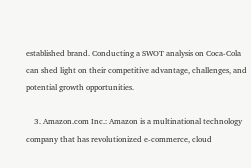established brand. Conducting a SWOT analysis on Coca-Cola can shed light on their competitive advantage, challenges, and potential growth opportunities.

    3. Amazon.com Inc.: Amazon is a multinational technology company that has revolutionized e-commerce, cloud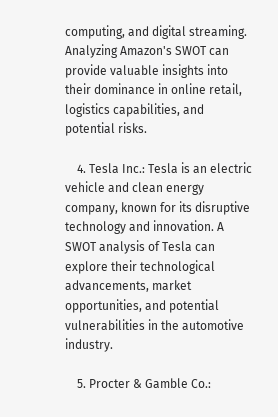computing, and digital streaming. Analyzing Amazon's SWOT can provide valuable insights into their dominance in online retail, logistics capabilities, and potential risks.

    4. Tesla Inc.: Tesla is an electric vehicle and clean energy company, known for its disruptive technology and innovation. A SWOT analysis of Tesla can explore their technological advancements, market opportunities, and potential vulnerabilities in the automotive industry.

    5. Procter & Gamble Co.: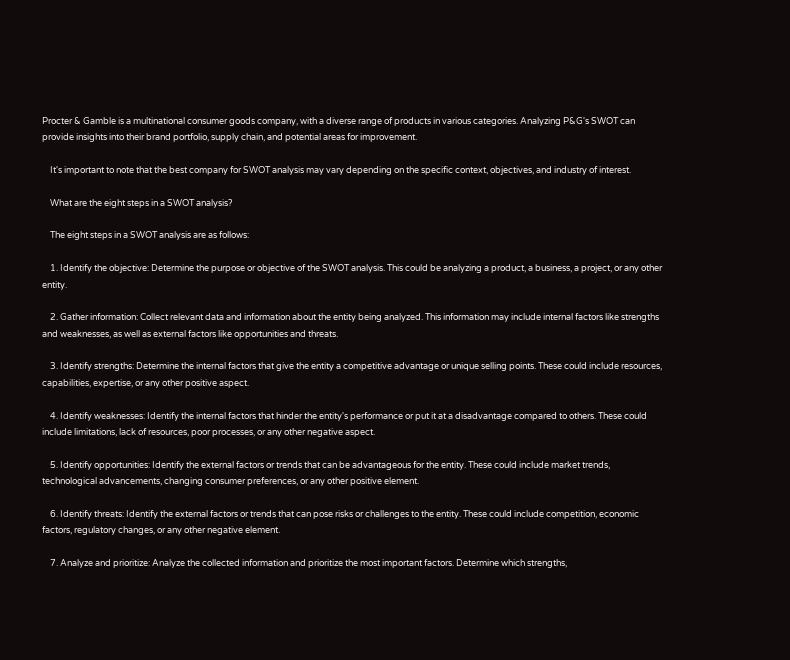Procter & Gamble is a multinational consumer goods company, with a diverse range of products in various categories. Analyzing P&G's SWOT can provide insights into their brand portfolio, supply chain, and potential areas for improvement.

    It's important to note that the best company for SWOT analysis may vary depending on the specific context, objectives, and industry of interest.

    What are the eight steps in a SWOT analysis?

    The eight steps in a SWOT analysis are as follows:

    1. Identify the objective: Determine the purpose or objective of the SWOT analysis. This could be analyzing a product, a business, a project, or any other entity.

    2. Gather information: Collect relevant data and information about the entity being analyzed. This information may include internal factors like strengths and weaknesses, as well as external factors like opportunities and threats.

    3. Identify strengths: Determine the internal factors that give the entity a competitive advantage or unique selling points. These could include resources, capabilities, expertise, or any other positive aspect.

    4. Identify weaknesses: Identify the internal factors that hinder the entity's performance or put it at a disadvantage compared to others. These could include limitations, lack of resources, poor processes, or any other negative aspect.

    5. Identify opportunities: Identify the external factors or trends that can be advantageous for the entity. These could include market trends, technological advancements, changing consumer preferences, or any other positive element.

    6. Identify threats: Identify the external factors or trends that can pose risks or challenges to the entity. These could include competition, economic factors, regulatory changes, or any other negative element.

    7. Analyze and prioritize: Analyze the collected information and prioritize the most important factors. Determine which strengths,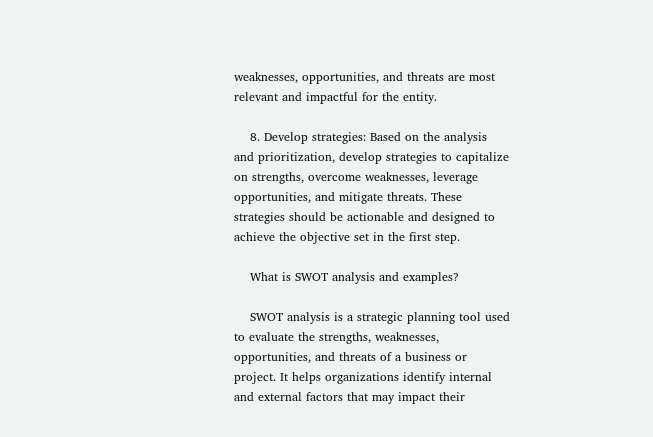weaknesses, opportunities, and threats are most relevant and impactful for the entity.

    8. Develop strategies: Based on the analysis and prioritization, develop strategies to capitalize on strengths, overcome weaknesses, leverage opportunities, and mitigate threats. These strategies should be actionable and designed to achieve the objective set in the first step.

    What is SWOT analysis and examples?

    SWOT analysis is a strategic planning tool used to evaluate the strengths, weaknesses, opportunities, and threats of a business or project. It helps organizations identify internal and external factors that may impact their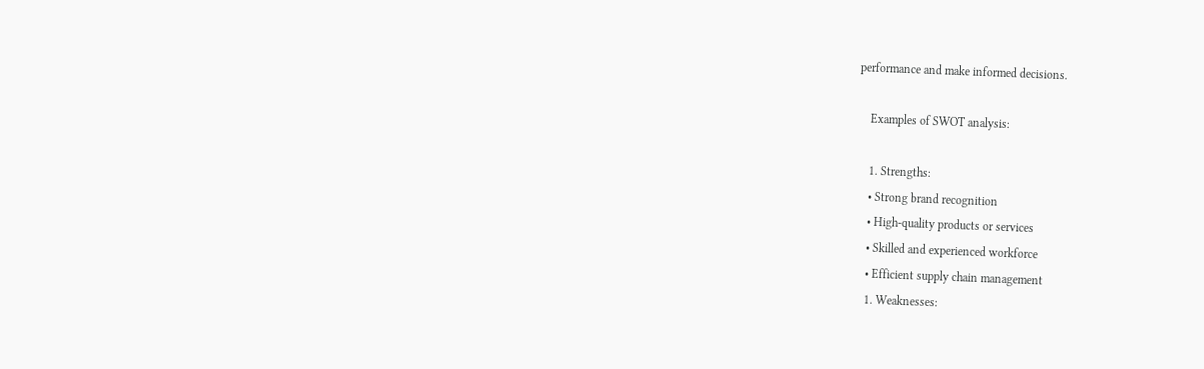performance and make informed decisions.

    Examples of SWOT analysis:

    1. Strengths:
    • Strong brand recognition
    • High-quality products or services
    • Skilled and experienced workforce
    • Efficient supply chain management
    1. Weaknesses: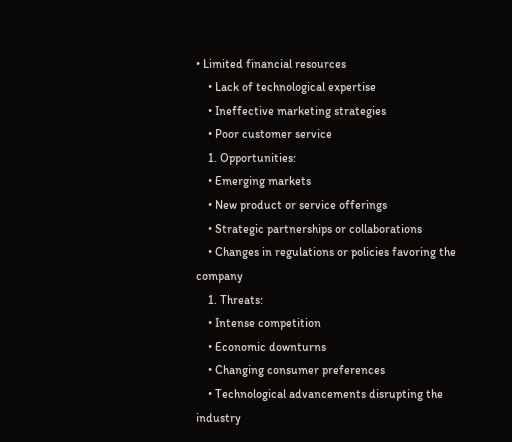• Limited financial resources
    • Lack of technological expertise
    • Ineffective marketing strategies
    • Poor customer service
    1. Opportunities:
    • Emerging markets
    • New product or service offerings
    • Strategic partnerships or collaborations
    • Changes in regulations or policies favoring the company
    1. Threats:
    • Intense competition
    • Economic downturns
    • Changing consumer preferences
    • Technological advancements disrupting the industry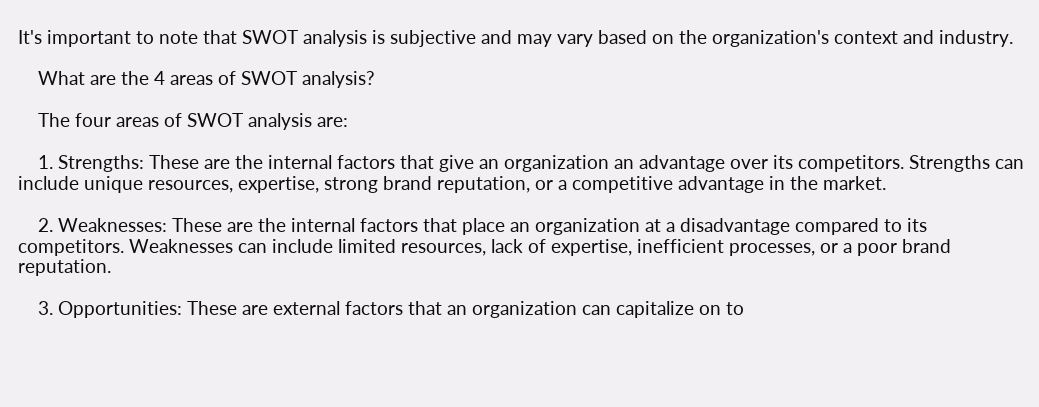It's important to note that SWOT analysis is subjective and may vary based on the organization's context and industry.

    What are the 4 areas of SWOT analysis?

    The four areas of SWOT analysis are:

    1. Strengths: These are the internal factors that give an organization an advantage over its competitors. Strengths can include unique resources, expertise, strong brand reputation, or a competitive advantage in the market.

    2. Weaknesses: These are the internal factors that place an organization at a disadvantage compared to its competitors. Weaknesses can include limited resources, lack of expertise, inefficient processes, or a poor brand reputation.

    3. Opportunities: These are external factors that an organization can capitalize on to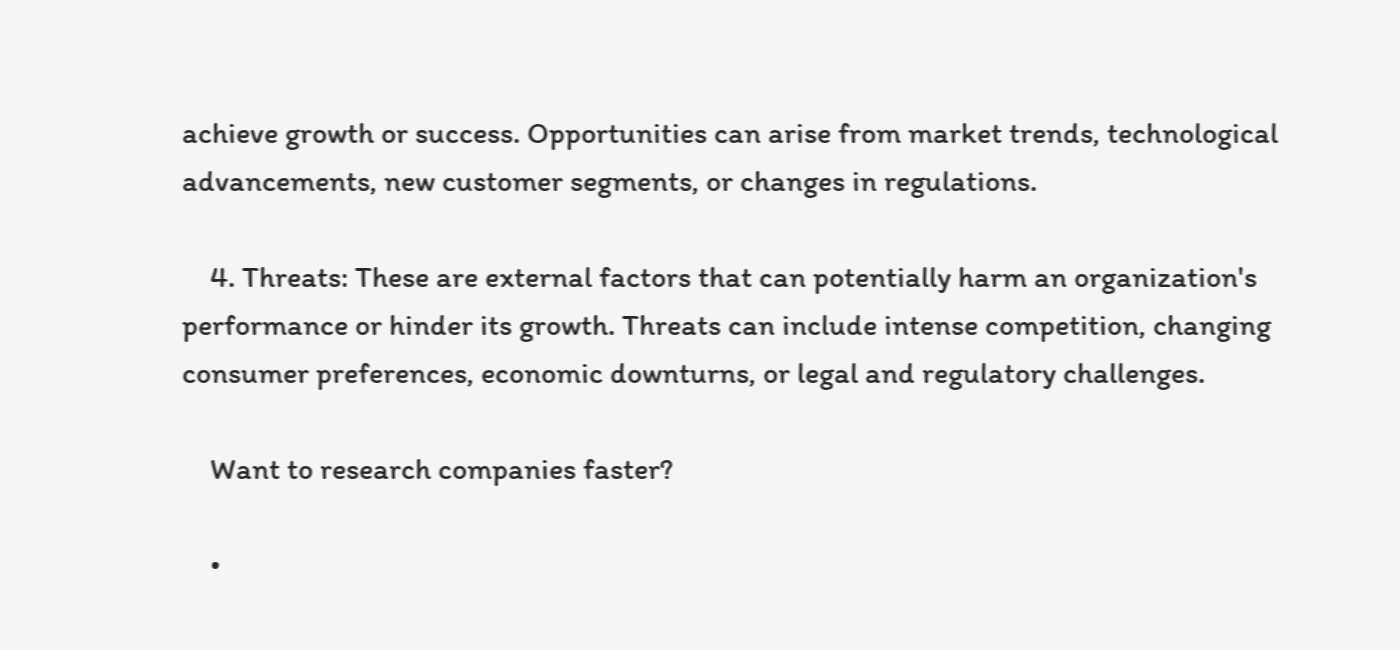achieve growth or success. Opportunities can arise from market trends, technological advancements, new customer segments, or changes in regulations.

    4. Threats: These are external factors that can potentially harm an organization's performance or hinder its growth. Threats can include intense competition, changing consumer preferences, economic downturns, or legal and regulatory challenges.

    Want to research companies faster?

    •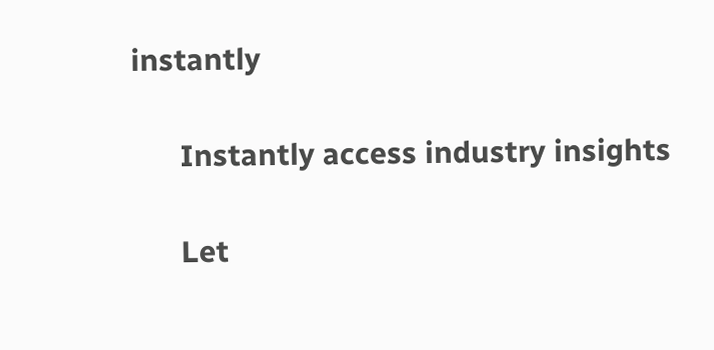instantly

      Instantly access industry insights

      Let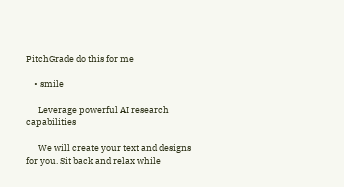PitchGrade do this for me

    • smile

      Leverage powerful AI research capabilities

      We will create your text and designs for you. Sit back and relax while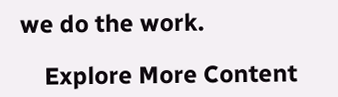we do the work.

    Explore More Content